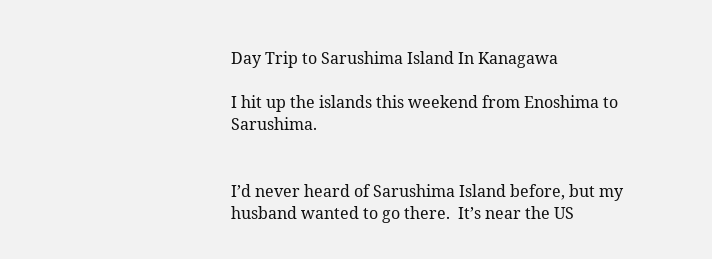Day Trip to Sarushima Island In Kanagawa

I hit up the islands this weekend from Enoshima to Sarushima.


I’d never heard of Sarushima Island before, but my husband wanted to go there.  It’s near the US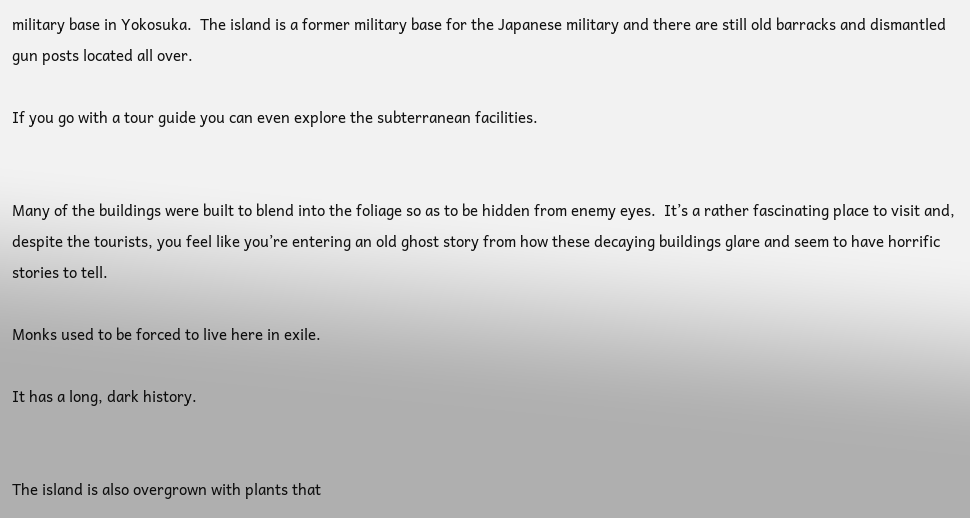military base in Yokosuka.  The island is a former military base for the Japanese military and there are still old barracks and dismantled gun posts located all over.

If you go with a tour guide you can even explore the subterranean facilities.


Many of the buildings were built to blend into the foliage so as to be hidden from enemy eyes.  It’s a rather fascinating place to visit and, despite the tourists, you feel like you’re entering an old ghost story from how these decaying buildings glare and seem to have horrific stories to tell.

Monks used to be forced to live here in exile.

It has a long, dark history.


The island is also overgrown with plants that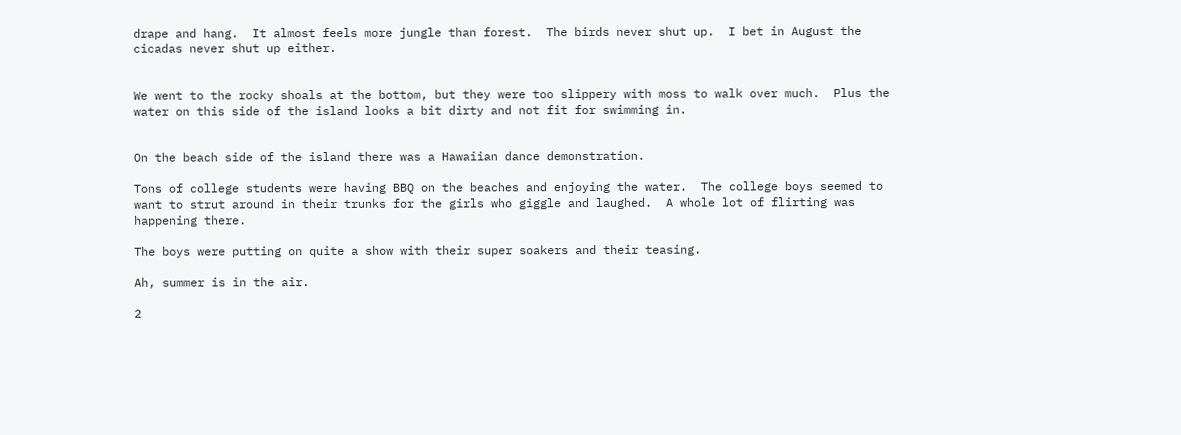drape and hang.  It almost feels more jungle than forest.  The birds never shut up.  I bet in August the cicadas never shut up either.


We went to the rocky shoals at the bottom, but they were too slippery with moss to walk over much.  Plus the water on this side of the island looks a bit dirty and not fit for swimming in.


On the beach side of the island there was a Hawaiian dance demonstration.

Tons of college students were having BBQ on the beaches and enjoying the water.  The college boys seemed to want to strut around in their trunks for the girls who giggle and laughed.  A whole lot of flirting was happening there.

The boys were putting on quite a show with their super soakers and their teasing.

Ah, summer is in the air.

2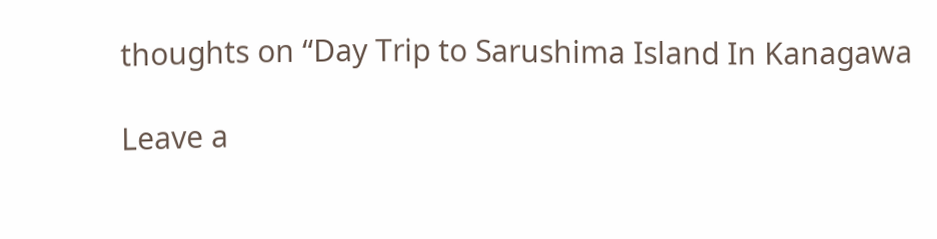thoughts on “Day Trip to Sarushima Island In Kanagawa

Leave a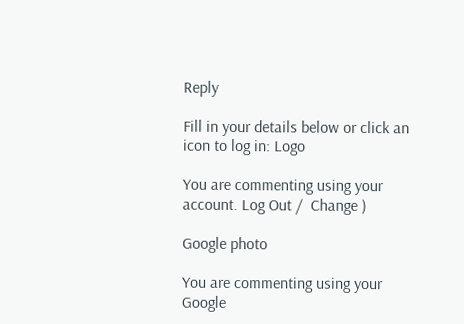Reply

Fill in your details below or click an icon to log in: Logo

You are commenting using your account. Log Out /  Change )

Google photo

You are commenting using your Google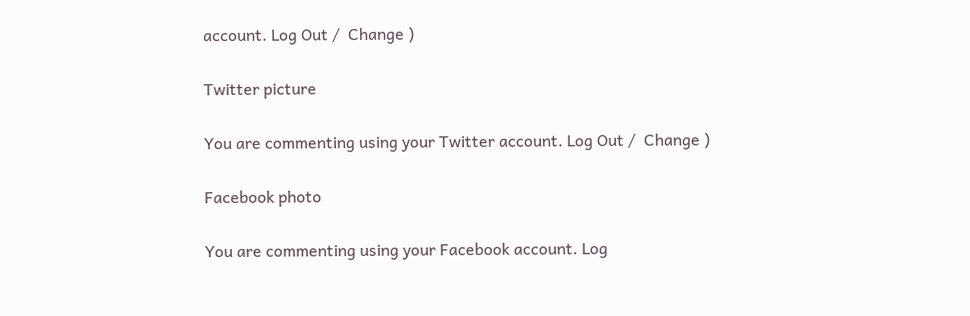account. Log Out /  Change )

Twitter picture

You are commenting using your Twitter account. Log Out /  Change )

Facebook photo

You are commenting using your Facebook account. Log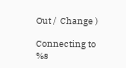Out /  Change )

Connecting to %s